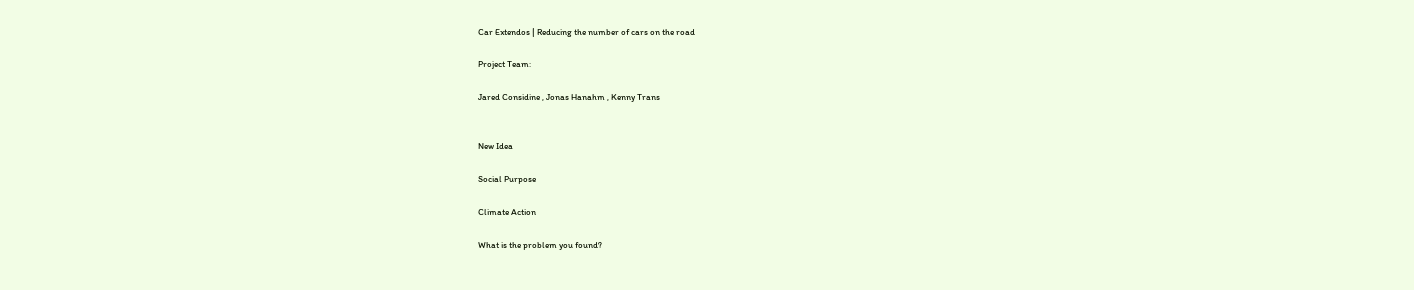Car Extendos | Reducing the number of cars on the road

Project Team:

Jared Considine , Jonas Hanahm , Kenny Trans


New Idea

Social Purpose

Climate Action

What is the problem you found?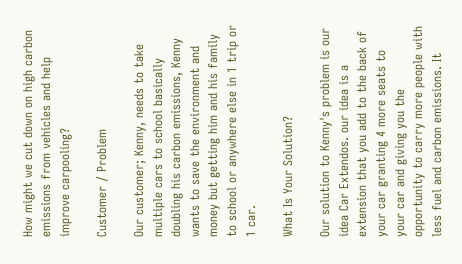How might we cut down on high carbon emissions from vehicles and help improve carpooling?

Customer / Problem

Our customer; Kenny, needs to take multiple cars to school basically doubling his carbon emissions, Kenny wants to save the environment and money but getting him and his family to school or anywhere else in 1 trip or 1 car.

What Is Your Solution?

Our solution to Kenny's problem is our idea Car Extendos. our idea is a extension that you add to the back of your car granting 4 more seats to your car and giving you the opportunity to carry more people with less fuel and carbon emissions. It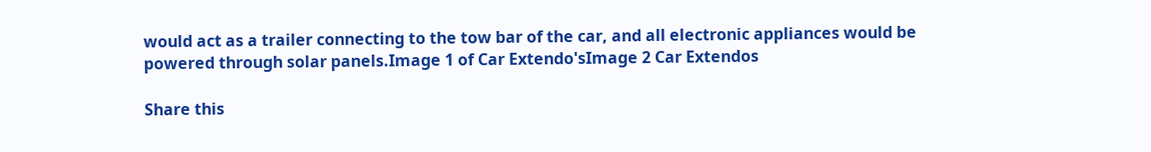would act as a trailer connecting to the tow bar of the car, and all electronic appliances would be powered through solar panels.Image 1 of Car Extendo'sImage 2 Car Extendos

Share this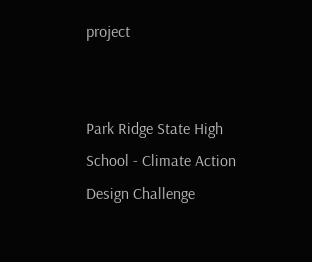project


Park Ridge State High School - Climate Action Design Challenge